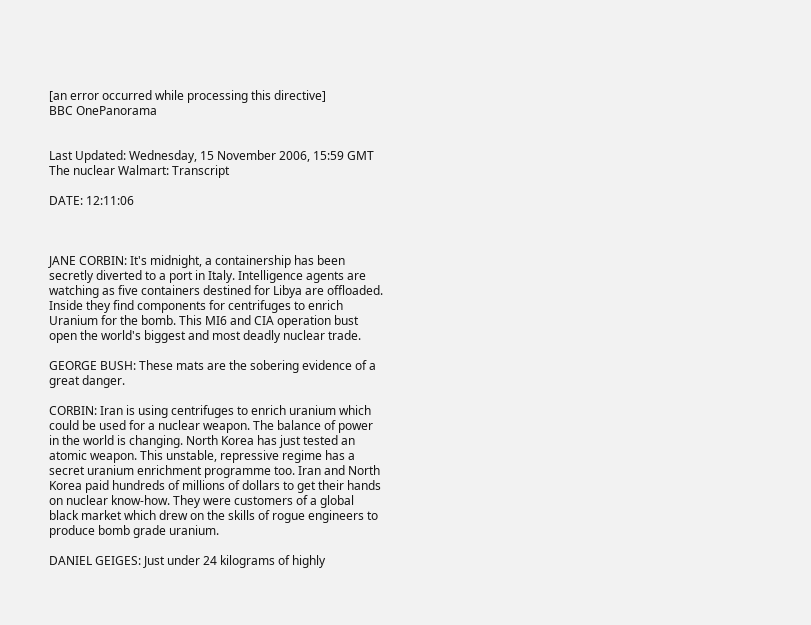[an error occurred while processing this directive]
BBC OnePanorama


Last Updated: Wednesday, 15 November 2006, 15:59 GMT
The nuclear Walmart: Transcript

DATE: 12:11:06



JANE CORBIN: It's midnight, a containership has been secretly diverted to a port in Italy. Intelligence agents are watching as five containers destined for Libya are offloaded. Inside they find components for centrifuges to enrich Uranium for the bomb. This MI6 and CIA operation bust open the world's biggest and most deadly nuclear trade.

GEORGE BUSH: These mats are the sobering evidence of a great danger.

CORBIN: Iran is using centrifuges to enrich uranium which could be used for a nuclear weapon. The balance of power in the world is changing. North Korea has just tested an atomic weapon. This unstable, repressive regime has a secret uranium enrichment programme too. Iran and North Korea paid hundreds of millions of dollars to get their hands on nuclear know-how. They were customers of a global black market which drew on the skills of rogue engineers to produce bomb grade uranium.

DANIEL GEIGES: Just under 24 kilograms of highly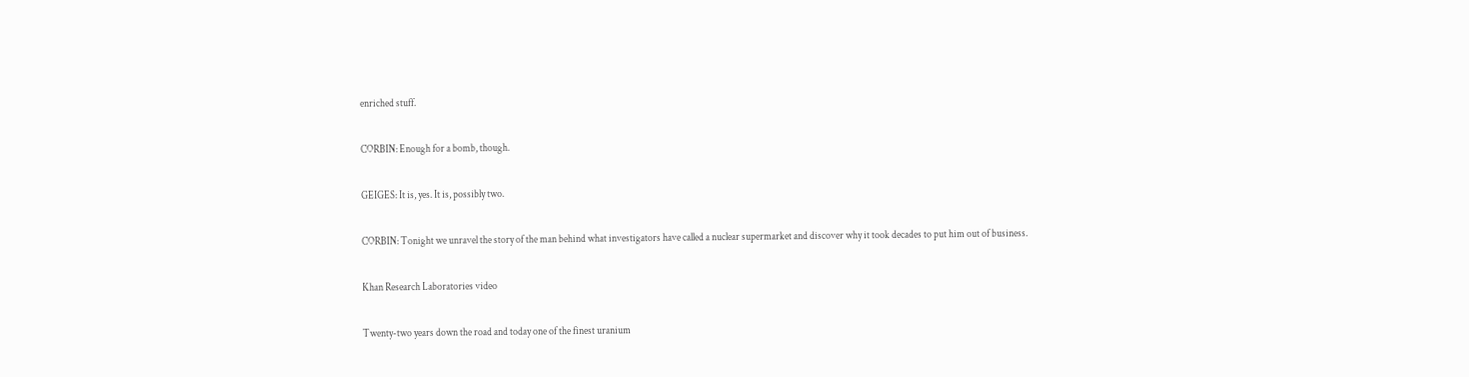enriched stuff.

CORBIN: Enough for a bomb, though.

GEIGES: It is, yes. It is, possibly two.

CORBIN: Tonight we unravel the story of the man behind what investigators have called a nuclear supermarket and discover why it took decades to put him out of business.

Khan Research Laboratories video

Twenty-two years down the road and today one of the finest uranium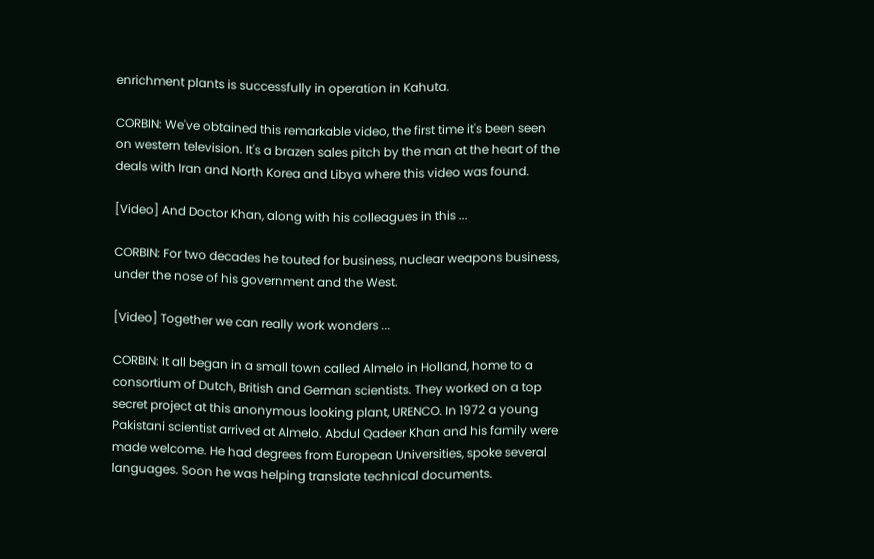enrichment plants is successfully in operation in Kahuta.

CORBIN: We've obtained this remarkable video, the first time it's been seen on western television. It's a brazen sales pitch by the man at the heart of the deals with Iran and North Korea and Libya where this video was found.

[Video] And Doctor Khan, along with his colleagues in this ...

CORBIN: For two decades he touted for business, nuclear weapons business, under the nose of his government and the West.

[Video] Together we can really work wonders ...

CORBIN: It all began in a small town called Almelo in Holland, home to a consortium of Dutch, British and German scientists. They worked on a top secret project at this anonymous looking plant, URENCO. In 1972 a young Pakistani scientist arrived at Almelo. Abdul Qadeer Khan and his family were made welcome. He had degrees from European Universities, spoke several languages. Soon he was helping translate technical documents.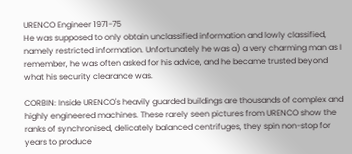URENCO Engineer 1971-75
He was supposed to only obtain unclassified information and lowly classified, namely restricted information. Unfortunately he was a) a very charming man as I remember, he was often asked for his advice, and he became trusted beyond what his security clearance was.

CORBIN: Inside URENCO's heavily guarded buildings are thousands of complex and highly engineered machines. These rarely seen pictures from URENCO show the ranks of synchronised, delicately balanced centrifuges, they spin non-stop for years to produce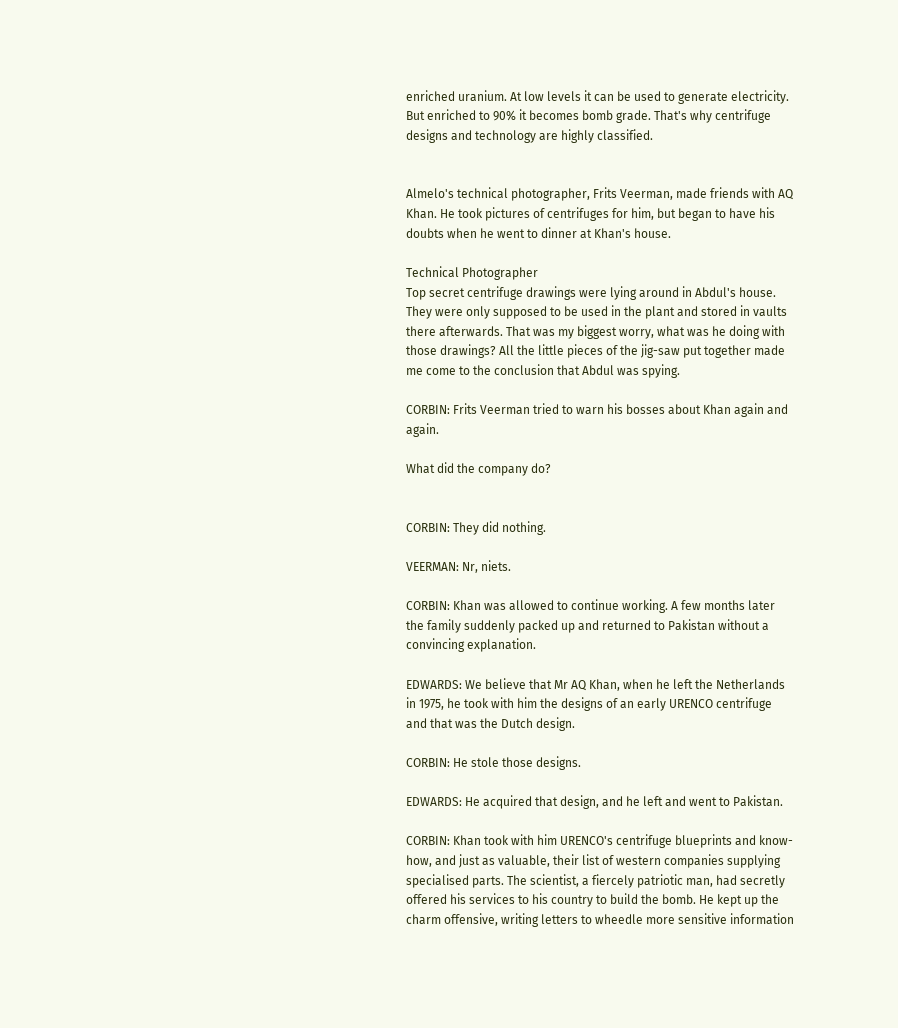enriched uranium. At low levels it can be used to generate electricity. But enriched to 90% it becomes bomb grade. That's why centrifuge designs and technology are highly classified.


Almelo's technical photographer, Frits Veerman, made friends with AQ Khan. He took pictures of centrifuges for him, but began to have his doubts when he went to dinner at Khan's house.

Technical Photographer
Top secret centrifuge drawings were lying around in Abdul's house. They were only supposed to be used in the plant and stored in vaults there afterwards. That was my biggest worry, what was he doing with those drawings? All the little pieces of the jig-saw put together made me come to the conclusion that Abdul was spying.

CORBIN: Frits Veerman tried to warn his bosses about Khan again and again.

What did the company do?


CORBIN: They did nothing.

VEERMAN: Nr, niets.

CORBIN: Khan was allowed to continue working. A few months later the family suddenly packed up and returned to Pakistan without a convincing explanation.

EDWARDS: We believe that Mr AQ Khan, when he left the Netherlands in 1975, he took with him the designs of an early URENCO centrifuge and that was the Dutch design.

CORBIN: He stole those designs.

EDWARDS: He acquired that design, and he left and went to Pakistan.

CORBIN: Khan took with him URENCO's centrifuge blueprints and know-how, and just as valuable, their list of western companies supplying specialised parts. The scientist, a fiercely patriotic man, had secretly offered his services to his country to build the bomb. He kept up the charm offensive, writing letters to wheedle more sensitive information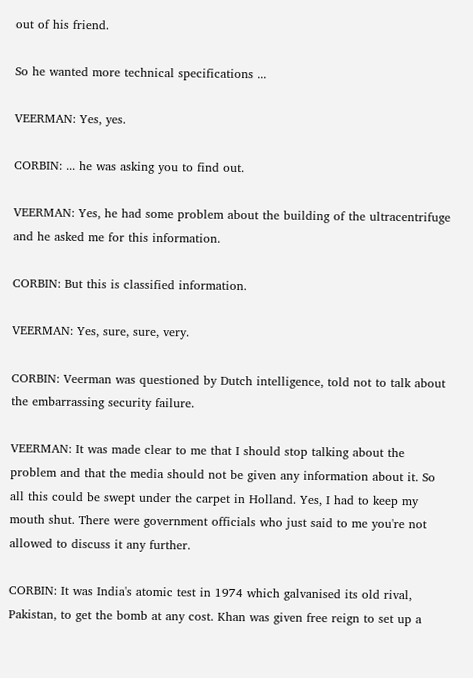out of his friend.

So he wanted more technical specifications ...

VEERMAN: Yes, yes.

CORBIN: ... he was asking you to find out.

VEERMAN: Yes, he had some problem about the building of the ultracentrifuge and he asked me for this information.

CORBIN: But this is classified information.

VEERMAN: Yes, sure, sure, very.

CORBIN: Veerman was questioned by Dutch intelligence, told not to talk about the embarrassing security failure.

VEERMAN: It was made clear to me that I should stop talking about the problem and that the media should not be given any information about it. So all this could be swept under the carpet in Holland. Yes, I had to keep my mouth shut. There were government officials who just said to me you're not allowed to discuss it any further.

CORBIN: It was India's atomic test in 1974 which galvanised its old rival, Pakistan, to get the bomb at any cost. Khan was given free reign to set up a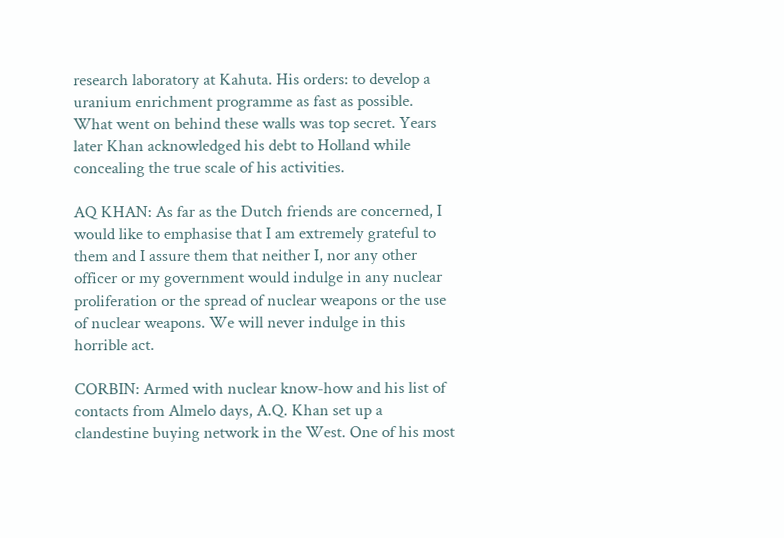research laboratory at Kahuta. His orders: to develop a uranium enrichment programme as fast as possible. What went on behind these walls was top secret. Years later Khan acknowledged his debt to Holland while concealing the true scale of his activities.

AQ KHAN: As far as the Dutch friends are concerned, I would like to emphasise that I am extremely grateful to them and I assure them that neither I, nor any other officer or my government would indulge in any nuclear proliferation or the spread of nuclear weapons or the use of nuclear weapons. We will never indulge in this horrible act.

CORBIN: Armed with nuclear know-how and his list of contacts from Almelo days, A.Q. Khan set up a clandestine buying network in the West. One of his most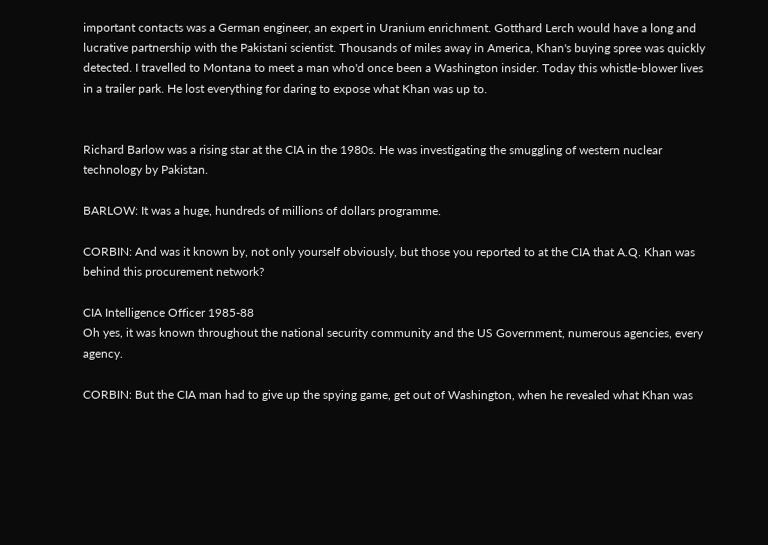important contacts was a German engineer, an expert in Uranium enrichment. Gotthard Lerch would have a long and lucrative partnership with the Pakistani scientist. Thousands of miles away in America, Khan's buying spree was quickly detected. I travelled to Montana to meet a man who'd once been a Washington insider. Today this whistle-blower lives in a trailer park. He lost everything for daring to expose what Khan was up to.


Richard Barlow was a rising star at the CIA in the 1980s. He was investigating the smuggling of western nuclear technology by Pakistan.

BARLOW: It was a huge, hundreds of millions of dollars programme.

CORBIN: And was it known by, not only yourself obviously, but those you reported to at the CIA that A.Q. Khan was behind this procurement network?

CIA Intelligence Officer 1985-88
Oh yes, it was known throughout the national security community and the US Government, numerous agencies, every agency.

CORBIN: But the CIA man had to give up the spying game, get out of Washington, when he revealed what Khan was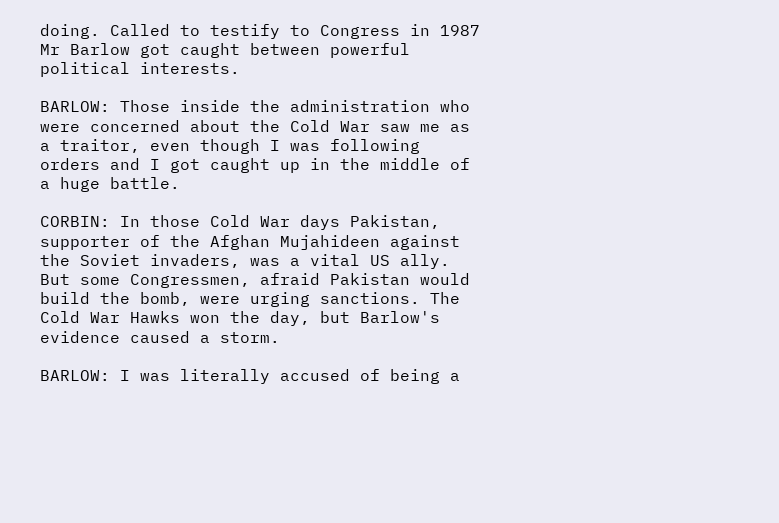doing. Called to testify to Congress in 1987 Mr Barlow got caught between powerful political interests.

BARLOW: Those inside the administration who were concerned about the Cold War saw me as a traitor, even though I was following orders and I got caught up in the middle of a huge battle.

CORBIN: In those Cold War days Pakistan, supporter of the Afghan Mujahideen against the Soviet invaders, was a vital US ally. But some Congressmen, afraid Pakistan would build the bomb, were urging sanctions. The Cold War Hawks won the day, but Barlow's evidence caused a storm.

BARLOW: I was literally accused of being a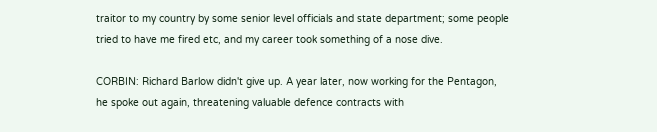traitor to my country by some senior level officials and state department; some people tried to have me fired etc, and my career took something of a nose dive.

CORBIN: Richard Barlow didn't give up. A year later, now working for the Pentagon, he spoke out again, threatening valuable defence contracts with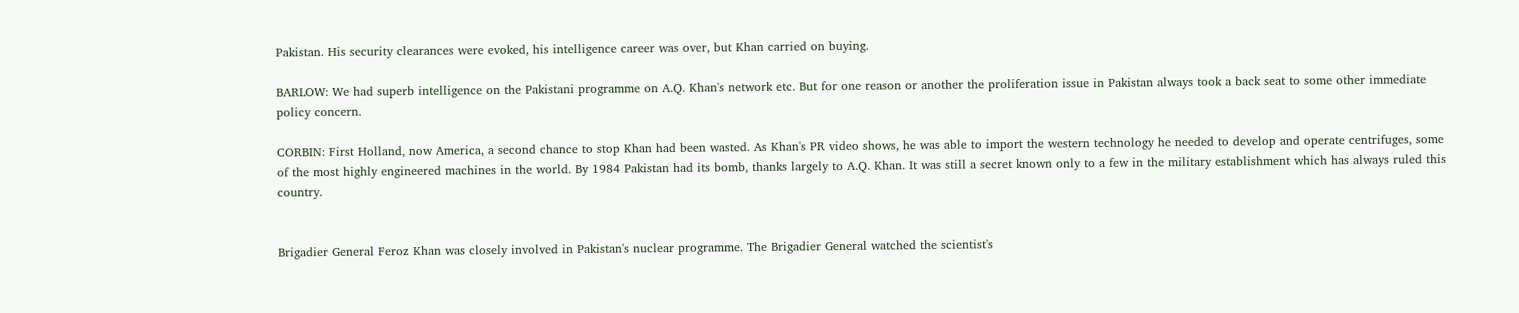Pakistan. His security clearances were evoked, his intelligence career was over, but Khan carried on buying.

BARLOW: We had superb intelligence on the Pakistani programme on A.Q. Khan's network etc. But for one reason or another the proliferation issue in Pakistan always took a back seat to some other immediate policy concern.

CORBIN: First Holland, now America, a second chance to stop Khan had been wasted. As Khan's PR video shows, he was able to import the western technology he needed to develop and operate centrifuges, some of the most highly engineered machines in the world. By 1984 Pakistan had its bomb, thanks largely to A.Q. Khan. It was still a secret known only to a few in the military establishment which has always ruled this country.


Brigadier General Feroz Khan was closely involved in Pakistan's nuclear programme. The Brigadier General watched the scientist's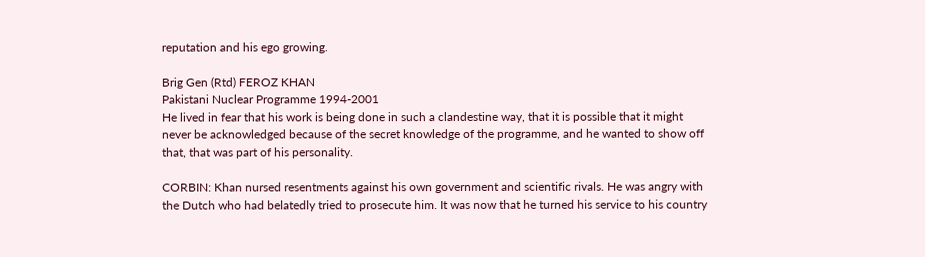reputation and his ego growing.

Brig Gen (Rtd) FEROZ KHAN
Pakistani Nuclear Programme 1994-2001
He lived in fear that his work is being done in such a clandestine way, that it is possible that it might never be acknowledged because of the secret knowledge of the programme, and he wanted to show off that, that was part of his personality.

CORBIN: Khan nursed resentments against his own government and scientific rivals. He was angry with the Dutch who had belatedly tried to prosecute him. It was now that he turned his service to his country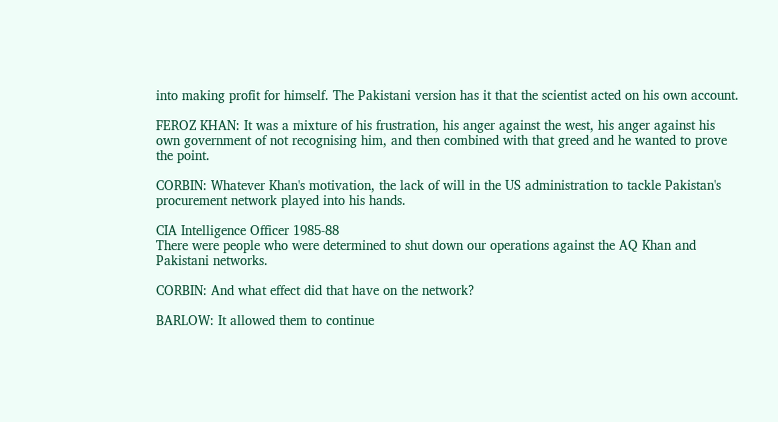into making profit for himself. The Pakistani version has it that the scientist acted on his own account.

FEROZ KHAN: It was a mixture of his frustration, his anger against the west, his anger against his own government of not recognising him, and then combined with that greed and he wanted to prove the point.

CORBIN: Whatever Khan's motivation, the lack of will in the US administration to tackle Pakistan's procurement network played into his hands.

CIA Intelligence Officer 1985-88
There were people who were determined to shut down our operations against the AQ Khan and Pakistani networks.

CORBIN: And what effect did that have on the network?

BARLOW: It allowed them to continue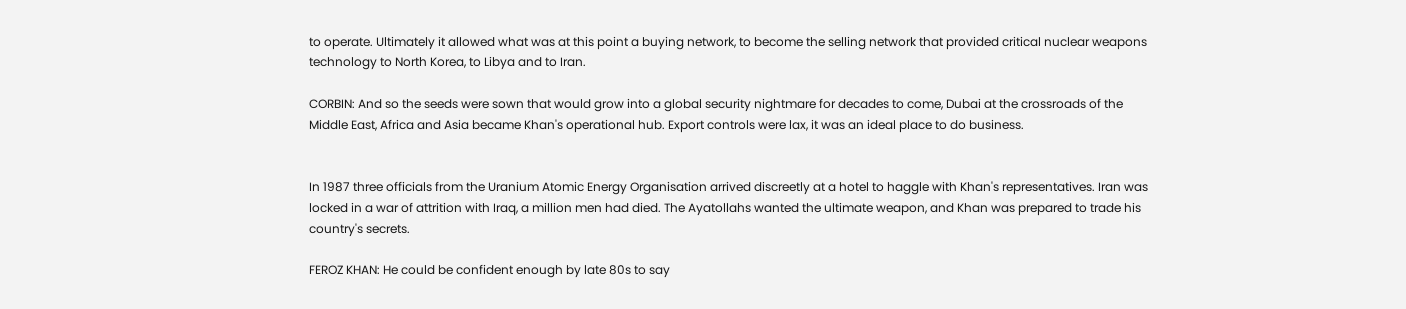to operate. Ultimately it allowed what was at this point a buying network, to become the selling network that provided critical nuclear weapons technology to North Korea, to Libya and to Iran.

CORBIN: And so the seeds were sown that would grow into a global security nightmare for decades to come, Dubai at the crossroads of the Middle East, Africa and Asia became Khan's operational hub. Export controls were lax, it was an ideal place to do business.


In 1987 three officials from the Uranium Atomic Energy Organisation arrived discreetly at a hotel to haggle with Khan's representatives. Iran was locked in a war of attrition with Iraq, a million men had died. The Ayatollahs wanted the ultimate weapon, and Khan was prepared to trade his country's secrets.

FEROZ KHAN: He could be confident enough by late 80s to say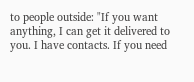to people outside: "If you want anything, I can get it delivered to you. I have contacts. If you need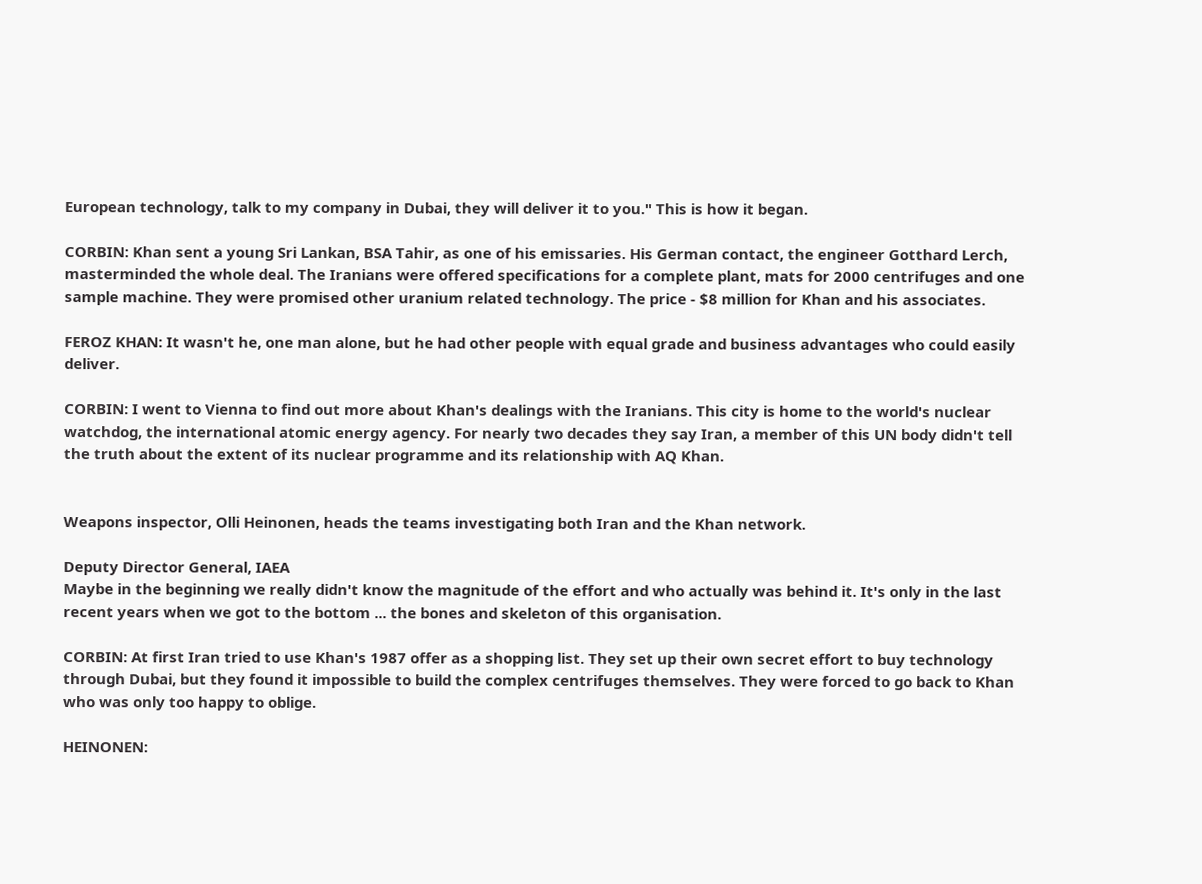European technology, talk to my company in Dubai, they will deliver it to you." This is how it began.

CORBIN: Khan sent a young Sri Lankan, BSA Tahir, as one of his emissaries. His German contact, the engineer Gotthard Lerch, masterminded the whole deal. The Iranians were offered specifications for a complete plant, mats for 2000 centrifuges and one sample machine. They were promised other uranium related technology. The price - $8 million for Khan and his associates.

FEROZ KHAN: It wasn't he, one man alone, but he had other people with equal grade and business advantages who could easily deliver.

CORBIN: I went to Vienna to find out more about Khan's dealings with the Iranians. This city is home to the world's nuclear watchdog, the international atomic energy agency. For nearly two decades they say Iran, a member of this UN body didn't tell the truth about the extent of its nuclear programme and its relationship with AQ Khan.


Weapons inspector, Olli Heinonen, heads the teams investigating both Iran and the Khan network.

Deputy Director General, IAEA
Maybe in the beginning we really didn't know the magnitude of the effort and who actually was behind it. It's only in the last recent years when we got to the bottom ... the bones and skeleton of this organisation.

CORBIN: At first Iran tried to use Khan's 1987 offer as a shopping list. They set up their own secret effort to buy technology through Dubai, but they found it impossible to build the complex centrifuges themselves. They were forced to go back to Khan who was only too happy to oblige.

HEINONEN: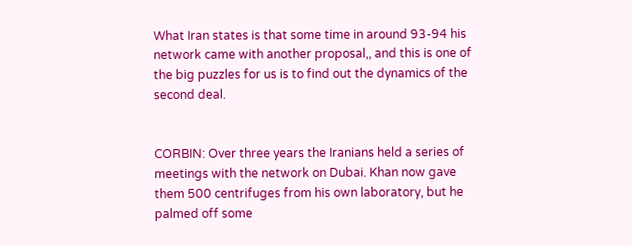What Iran states is that some time in around 93-94 his network came with another proposal,, and this is one of the big puzzles for us is to find out the dynamics of the second deal.


CORBIN: Over three years the Iranians held a series of meetings with the network on Dubai. Khan now gave them 500 centrifuges from his own laboratory, but he palmed off some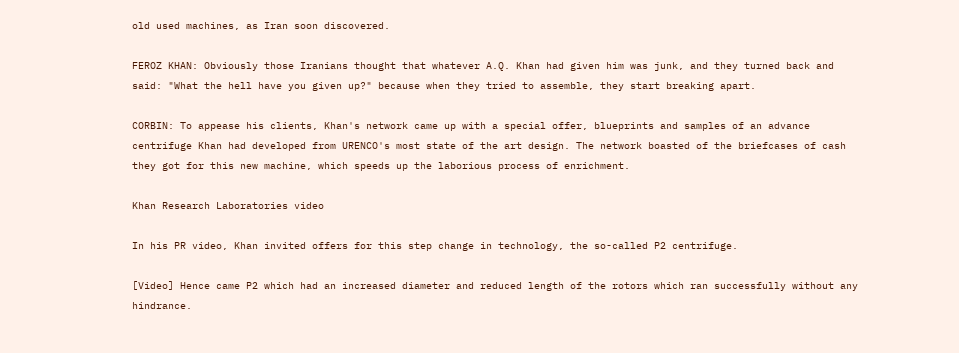old used machines, as Iran soon discovered.

FEROZ KHAN: Obviously those Iranians thought that whatever A.Q. Khan had given him was junk, and they turned back and said: "What the hell have you given up?" because when they tried to assemble, they start breaking apart.

CORBIN: To appease his clients, Khan's network came up with a special offer, blueprints and samples of an advance centrifuge Khan had developed from URENCO's most state of the art design. The network boasted of the briefcases of cash they got for this new machine, which speeds up the laborious process of enrichment.

Khan Research Laboratories video

In his PR video, Khan invited offers for this step change in technology, the so-called P2 centrifuge.

[Video] Hence came P2 which had an increased diameter and reduced length of the rotors which ran successfully without any hindrance.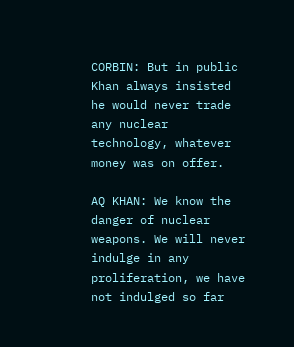CORBIN: But in public Khan always insisted he would never trade any nuclear technology, whatever money was on offer.

AQ KHAN: We know the danger of nuclear weapons. We will never indulge in any proliferation, we have not indulged so far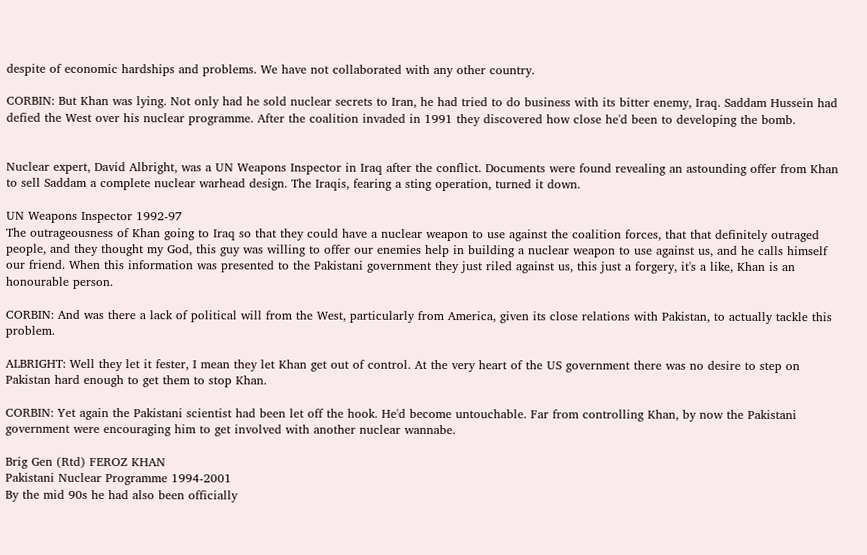despite of economic hardships and problems. We have not collaborated with any other country.

CORBIN: But Khan was lying. Not only had he sold nuclear secrets to Iran, he had tried to do business with its bitter enemy, Iraq. Saddam Hussein had defied the West over his nuclear programme. After the coalition invaded in 1991 they discovered how close he'd been to developing the bomb.


Nuclear expert, David Albright, was a UN Weapons Inspector in Iraq after the conflict. Documents were found revealing an astounding offer from Khan to sell Saddam a complete nuclear warhead design. The Iraqis, fearing a sting operation, turned it down.

UN Weapons Inspector 1992-97
The outrageousness of Khan going to Iraq so that they could have a nuclear weapon to use against the coalition forces, that that definitely outraged people, and they thought my God, this guy was willing to offer our enemies help in building a nuclear weapon to use against us, and he calls himself our friend. When this information was presented to the Pakistani government they just riled against us, this just a forgery, it's a like, Khan is an honourable person.

CORBIN: And was there a lack of political will from the West, particularly from America, given its close relations with Pakistan, to actually tackle this problem.

ALBRIGHT: Well they let it fester, I mean they let Khan get out of control. At the very heart of the US government there was no desire to step on Pakistan hard enough to get them to stop Khan.

CORBIN: Yet again the Pakistani scientist had been let off the hook. He'd become untouchable. Far from controlling Khan, by now the Pakistani government were encouraging him to get involved with another nuclear wannabe.

Brig Gen (Rtd) FEROZ KHAN
Pakistani Nuclear Programme 1994-2001
By the mid 90s he had also been officially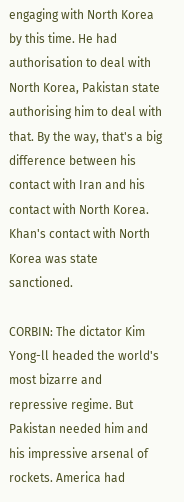engaging with North Korea by this time. He had authorisation to deal with North Korea, Pakistan state authorising him to deal with that. By the way, that's a big difference between his contact with Iran and his contact with North Korea. Khan's contact with North Korea was state sanctioned.

CORBIN: The dictator Kim Yong-ll headed the world's most bizarre and repressive regime. But Pakistan needed him and his impressive arsenal of rockets. America had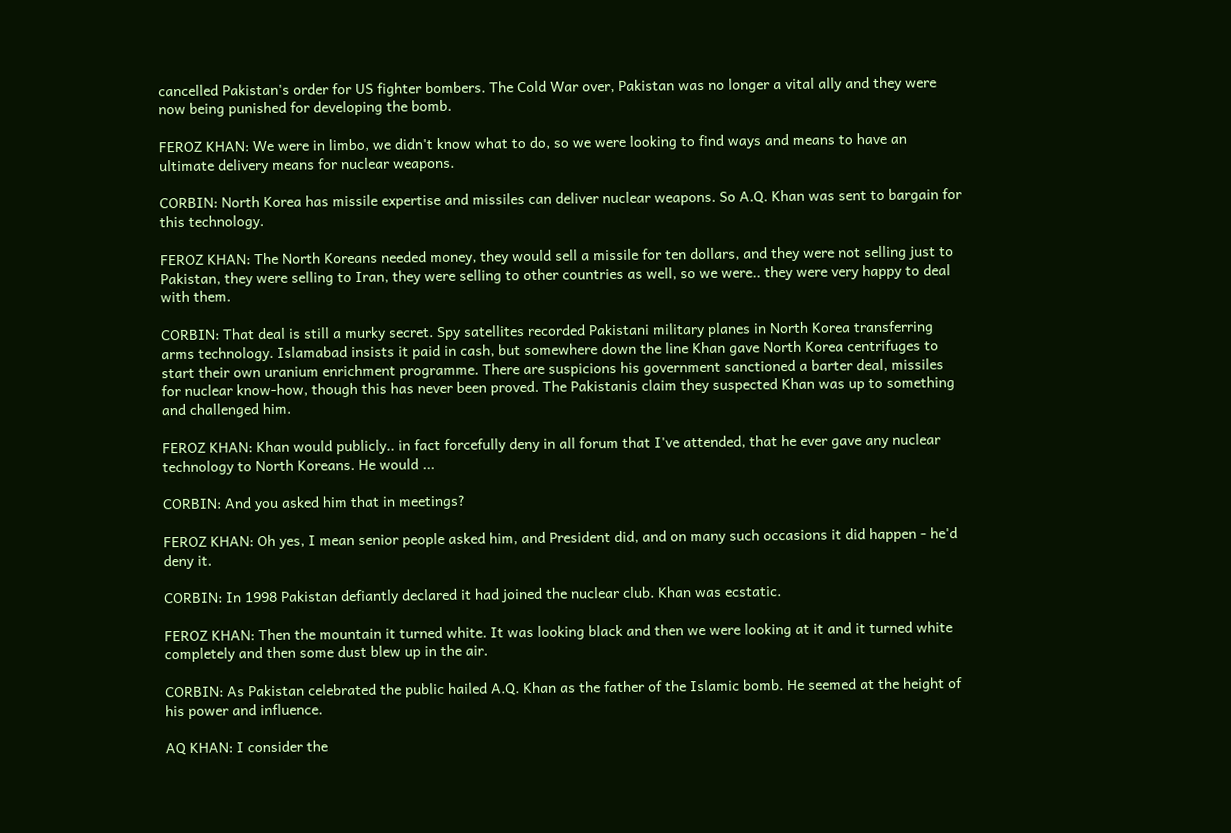cancelled Pakistan's order for US fighter bombers. The Cold War over, Pakistan was no longer a vital ally and they were now being punished for developing the bomb.

FEROZ KHAN: We were in limbo, we didn't know what to do, so we were looking to find ways and means to have an ultimate delivery means for nuclear weapons.

CORBIN: North Korea has missile expertise and missiles can deliver nuclear weapons. So A.Q. Khan was sent to bargain for this technology.

FEROZ KHAN: The North Koreans needed money, they would sell a missile for ten dollars, and they were not selling just to Pakistan, they were selling to Iran, they were selling to other countries as well, so we were.. they were very happy to deal with them.

CORBIN: That deal is still a murky secret. Spy satellites recorded Pakistani military planes in North Korea transferring arms technology. Islamabad insists it paid in cash, but somewhere down the line Khan gave North Korea centrifuges to start their own uranium enrichment programme. There are suspicions his government sanctioned a barter deal, missiles for nuclear know-how, though this has never been proved. The Pakistanis claim they suspected Khan was up to something and challenged him.

FEROZ KHAN: Khan would publicly.. in fact forcefully deny in all forum that I've attended, that he ever gave any nuclear technology to North Koreans. He would ...

CORBIN: And you asked him that in meetings?

FEROZ KHAN: Oh yes, I mean senior people asked him, and President did, and on many such occasions it did happen - he'd deny it.

CORBIN: In 1998 Pakistan defiantly declared it had joined the nuclear club. Khan was ecstatic.

FEROZ KHAN: Then the mountain it turned white. It was looking black and then we were looking at it and it turned white completely and then some dust blew up in the air.

CORBIN: As Pakistan celebrated the public hailed A.Q. Khan as the father of the Islamic bomb. He seemed at the height of his power and influence.

AQ KHAN: I consider the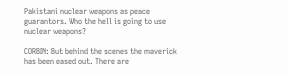Pakistani nuclear weapons as peace guarantors. Who the hell is going to use nuclear weapons?

CORBIN: But behind the scenes the maverick has been eased out. There are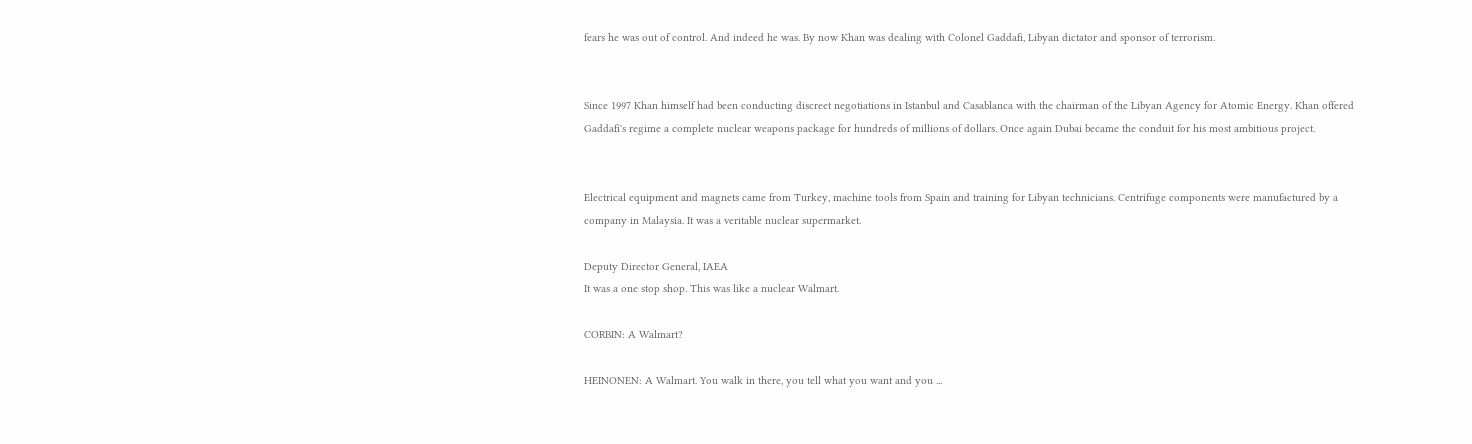fears he was out of control. And indeed he was. By now Khan was dealing with Colonel Gaddafi, Libyan dictator and sponsor of terrorism.


Since 1997 Khan himself had been conducting discreet negotiations in Istanbul and Casablanca with the chairman of the Libyan Agency for Atomic Energy. Khan offered Gaddafi's regime a complete nuclear weapons package for hundreds of millions of dollars. Once again Dubai became the conduit for his most ambitious project.


Electrical equipment and magnets came from Turkey, machine tools from Spain and training for Libyan technicians. Centrifuge components were manufactured by a company in Malaysia. It was a veritable nuclear supermarket.

Deputy Director General, IAEA
It was a one stop shop. This was like a nuclear Walmart.

CORBIN: A Walmart?

HEINONEN: A Walmart. You walk in there, you tell what you want and you ...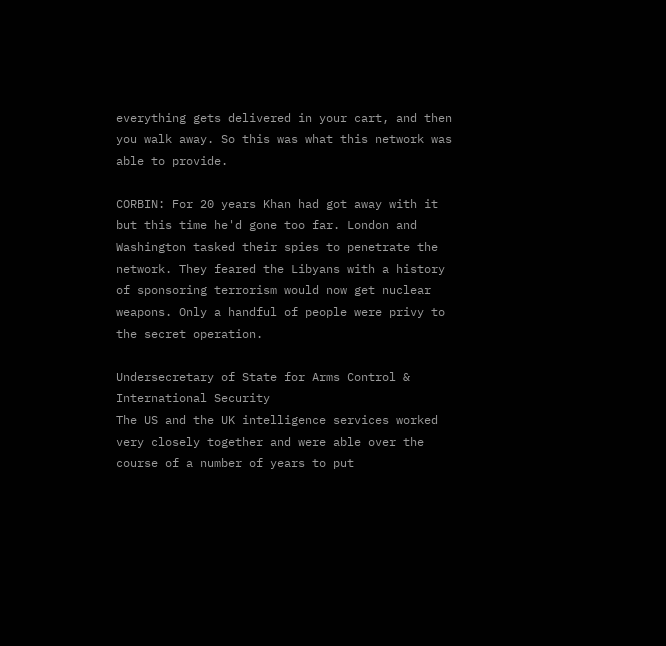everything gets delivered in your cart, and then you walk away. So this was what this network was able to provide.

CORBIN: For 20 years Khan had got away with it but this time he'd gone too far. London and Washington tasked their spies to penetrate the network. They feared the Libyans with a history of sponsoring terrorism would now get nuclear weapons. Only a handful of people were privy to the secret operation.

Undersecretary of State for Arms Control & International Security
The US and the UK intelligence services worked very closely together and were able over the course of a number of years to put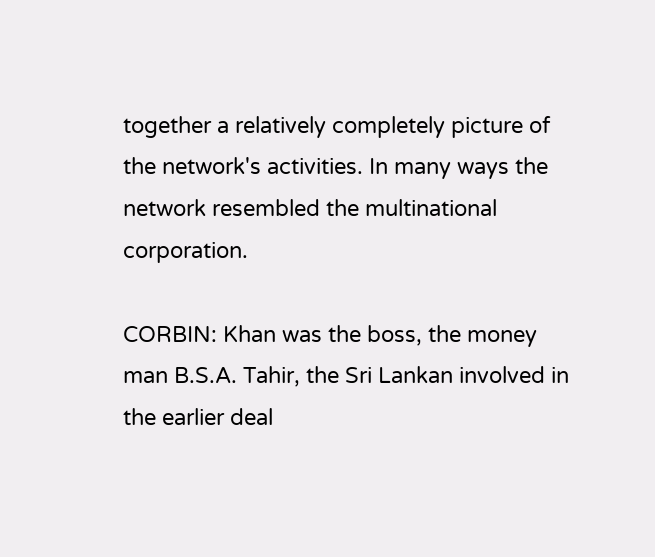together a relatively completely picture of the network's activities. In many ways the network resembled the multinational corporation.

CORBIN: Khan was the boss, the money man B.S.A. Tahir, the Sri Lankan involved in the earlier deal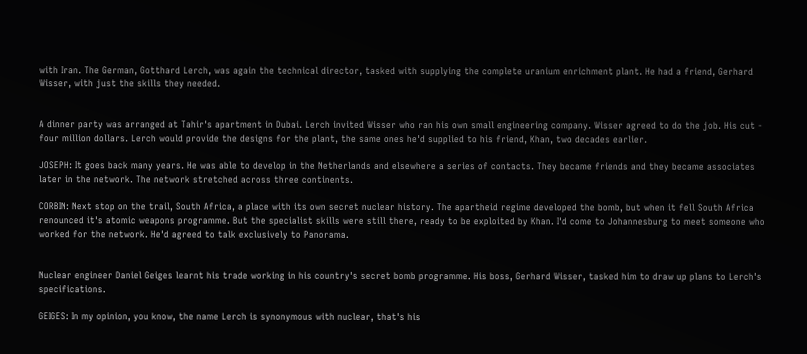with Iran. The German, Gotthard Lerch, was again the technical director, tasked with supplying the complete uranium enrichment plant. He had a friend, Gerhard Wisser, with just the skills they needed.


A dinner party was arranged at Tahir's apartment in Dubai. Lerch invited Wisser who ran his own small engineering company. Wisser agreed to do the job. His cut - four million dollars. Lerch would provide the designs for the plant, the same ones he'd supplied to his friend, Khan, two decades earlier.

JOSEPH: It goes back many years. He was able to develop in the Netherlands and elsewhere a series of contacts. They became friends and they became associates later in the network. The network stretched across three continents.

CORBIN: Next stop on the trail, South Africa, a place with its own secret nuclear history. The apartheid regime developed the bomb, but when it fell South Africa renounced it's atomic weapons programme. But the specialist skills were still there, ready to be exploited by Khan. I'd come to Johannesburg to meet someone who worked for the network. He'd agreed to talk exclusively to Panorama.


Nuclear engineer Daniel Geiges learnt his trade working in his country's secret bomb programme. His boss, Gerhard Wisser, tasked him to draw up plans to Lerch's specifications.

GEIGES: In my opinion, you know, the name Lerch is synonymous with nuclear, that's his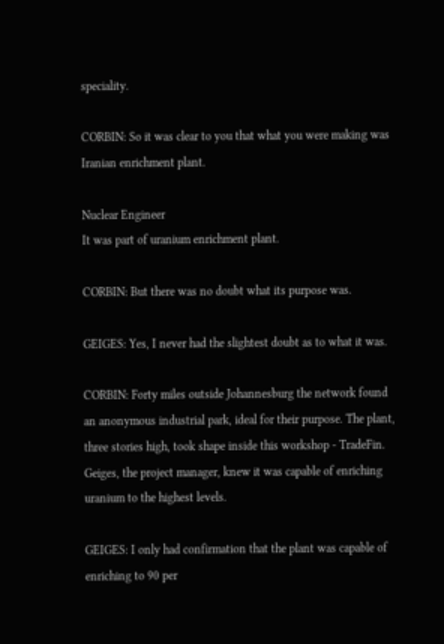speciality.

CORBIN: So it was clear to you that what you were making was Iranian enrichment plant.

Nuclear Engineer
It was part of uranium enrichment plant.

CORBIN: But there was no doubt what its purpose was.

GEIGES: Yes, I never had the slightest doubt as to what it was.

CORBIN: Forty miles outside Johannesburg the network found an anonymous industrial park, ideal for their purpose. The plant, three stories high, took shape inside this workshop - TradeFin. Geiges, the project manager, knew it was capable of enriching uranium to the highest levels.

GEIGES: I only had confirmation that the plant was capable of enriching to 90 per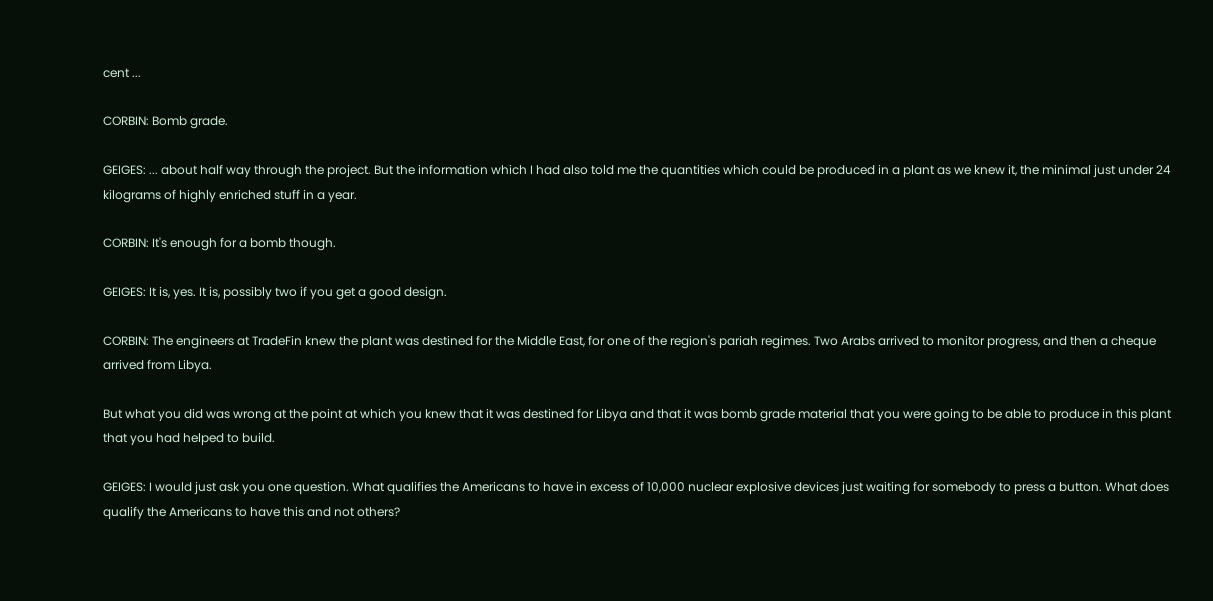cent ...

CORBIN: Bomb grade.

GEIGES: ... about half way through the project. But the information which I had also told me the quantities which could be produced in a plant as we knew it, the minimal just under 24 kilograms of highly enriched stuff in a year.

CORBIN: It's enough for a bomb though.

GEIGES: It is, yes. It is, possibly two if you get a good design.

CORBIN: The engineers at TradeFin knew the plant was destined for the Middle East, for one of the region's pariah regimes. Two Arabs arrived to monitor progress, and then a cheque arrived from Libya.

But what you did was wrong at the point at which you knew that it was destined for Libya and that it was bomb grade material that you were going to be able to produce in this plant that you had helped to build.

GEIGES: I would just ask you one question. What qualifies the Americans to have in excess of 10,000 nuclear explosive devices just waiting for somebody to press a button. What does qualify the Americans to have this and not others?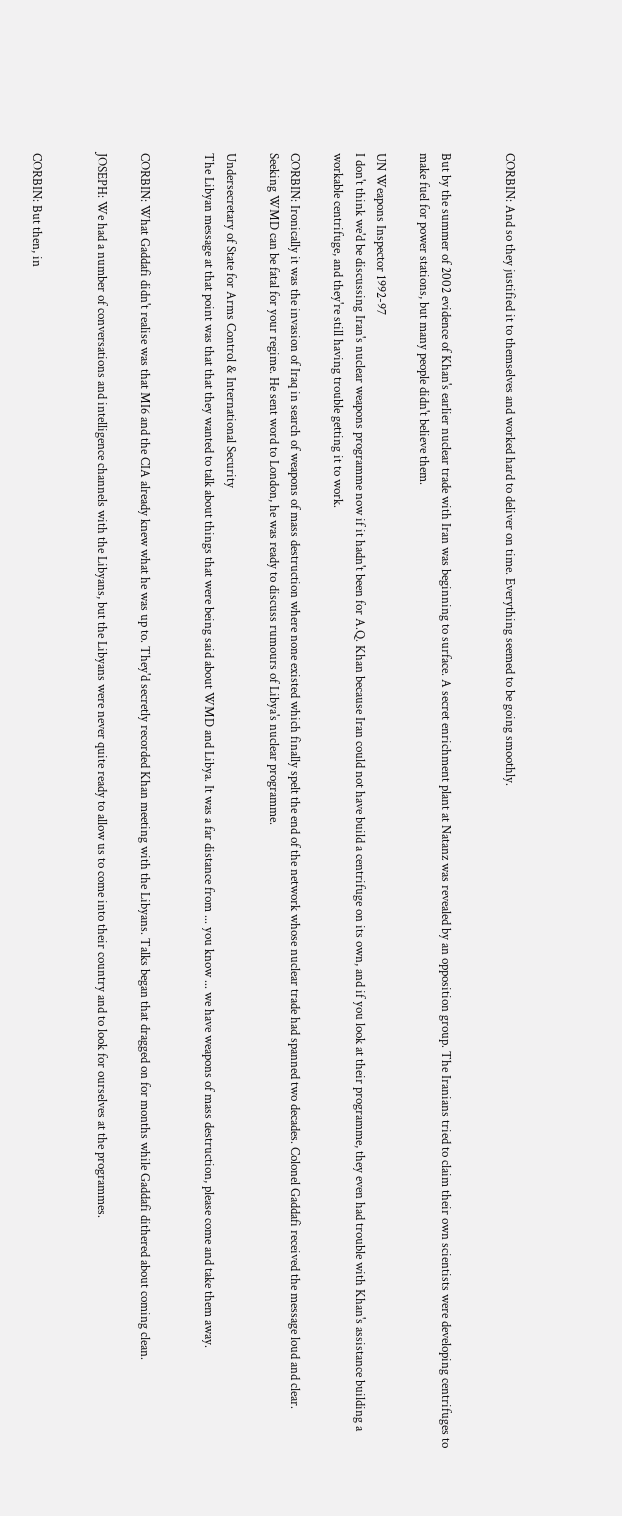CORBIN: And so they justified it to themselves and worked hard to deliver on time. Everything seemed to be going smoothly.


But by the summer of 2002 evidence of Khan's earlier nuclear trade with Iran was beginning to surface. A secret enrichment plant at Natanz was revealed by an opposition group. The Iranians tried to claim their own scientists were developing centrifuges to make fuel for power stations, but many people didn't believe them.

UN Weapons Inspector 1992-97
I don't think we'd be discussing Iran's nuclear weapons programme now if it hadn't been for A.Q. Khan because Iran could not have build a centrifuge on its own, and if you look at their programme, they even had trouble with Khan's assistance building a workable centrifuge, and they're still having trouble getting it to work.

CORBIN: Ironically it was the invasion of Iraq in search of weapons of mass destruction where none existed which finally spelt the end of the network whose nuclear trade had spanned two decades. Colonel Gaddafi received the message loud and clear. Seeking WMD can be fatal for your regime. He sent word to London, he was ready to discuss rumours of Libya's nuclear programme.

Undersecretary of State for Arms Control & International Security
The Libyan message at that point was that that they wanted to talk about things that were being said about WMD and Libya. It was a far distance from ... you know ... we have weapons of mass destruction, please come and take them away.


CORBIN: What Gaddafi didn't realise was that MI6 and the CIA already knew what he was up to. They'd secretly recorded Khan meeting with the Libyans. Talks began that dragged on for months while Gaddafi dithered about coming clean.

JOSEPH: We had a number of conversations and intelligence channels with the Libyans, but the Libyans were never quite ready to allow us to come into their country and to look for ourselves at the programmes.


CORBIN: But then, in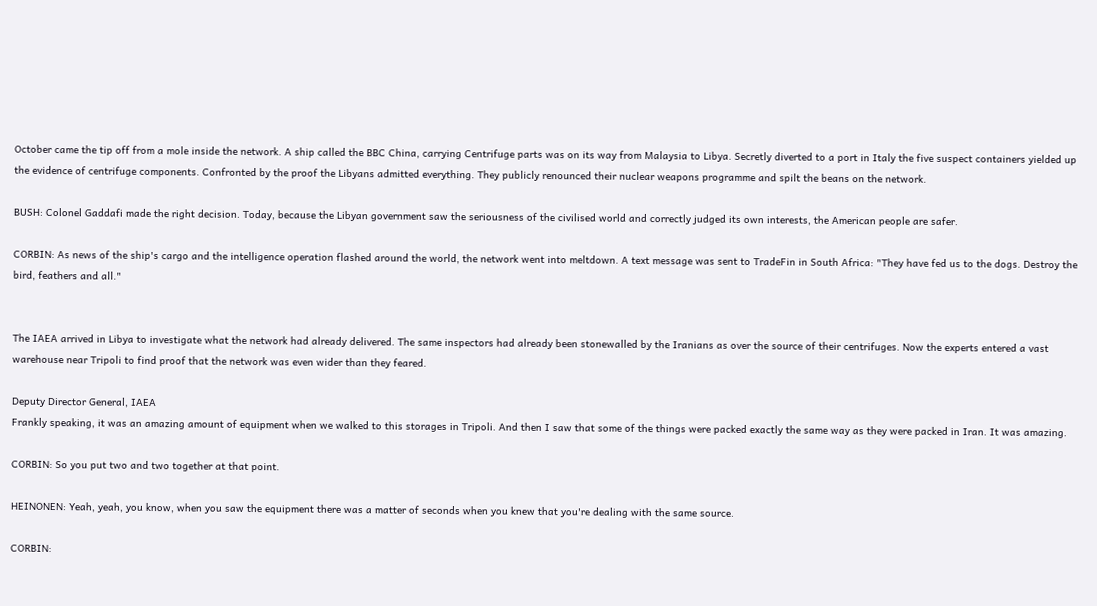October came the tip off from a mole inside the network. A ship called the BBC China, carrying Centrifuge parts was on its way from Malaysia to Libya. Secretly diverted to a port in Italy the five suspect containers yielded up the evidence of centrifuge components. Confronted by the proof the Libyans admitted everything. They publicly renounced their nuclear weapons programme and spilt the beans on the network.

BUSH: Colonel Gaddafi made the right decision. Today, because the Libyan government saw the seriousness of the civilised world and correctly judged its own interests, the American people are safer.

CORBIN: As news of the ship's cargo and the intelligence operation flashed around the world, the network went into meltdown. A text message was sent to TradeFin in South Africa: "They have fed us to the dogs. Destroy the bird, feathers and all."


The IAEA arrived in Libya to investigate what the network had already delivered. The same inspectors had already been stonewalled by the Iranians as over the source of their centrifuges. Now the experts entered a vast warehouse near Tripoli to find proof that the network was even wider than they feared.

Deputy Director General, IAEA
Frankly speaking, it was an amazing amount of equipment when we walked to this storages in Tripoli. And then I saw that some of the things were packed exactly the same way as they were packed in Iran. It was amazing.

CORBIN: So you put two and two together at that point.

HEINONEN: Yeah, yeah, you know, when you saw the equipment there was a matter of seconds when you knew that you're dealing with the same source.

CORBIN: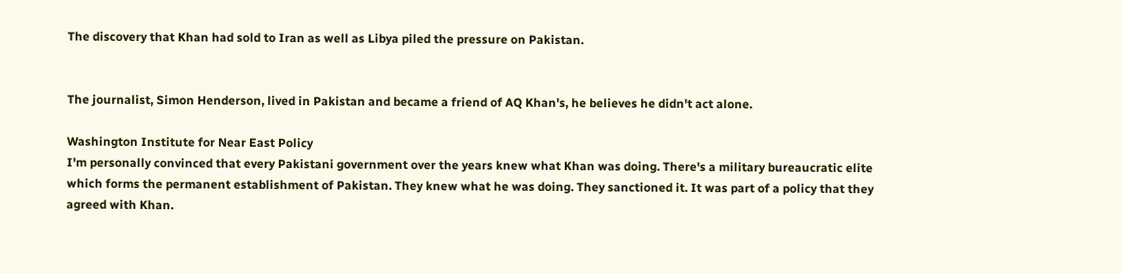The discovery that Khan had sold to Iran as well as Libya piled the pressure on Pakistan.


The journalist, Simon Henderson, lived in Pakistan and became a friend of AQ Khan's, he believes he didn't act alone.

Washington Institute for Near East Policy
I'm personally convinced that every Pakistani government over the years knew what Khan was doing. There's a military bureaucratic elite which forms the permanent establishment of Pakistan. They knew what he was doing. They sanctioned it. It was part of a policy that they agreed with Khan.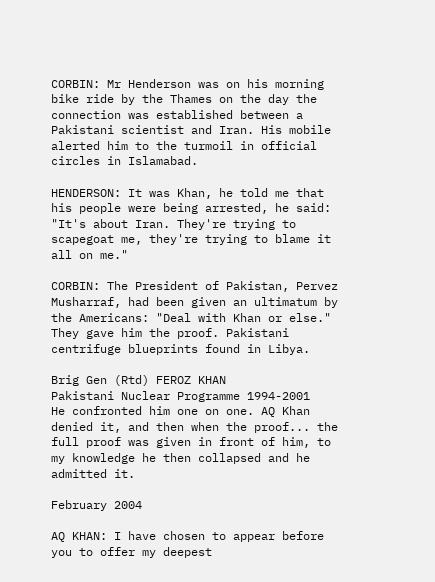CORBIN: Mr Henderson was on his morning bike ride by the Thames on the day the connection was established between a Pakistani scientist and Iran. His mobile alerted him to the turmoil in official circles in Islamabad.

HENDERSON: It was Khan, he told me that his people were being arrested, he said: "It's about Iran. They're trying to scapegoat me, they're trying to blame it all on me."

CORBIN: The President of Pakistan, Pervez Musharraf, had been given an ultimatum by the Americans: "Deal with Khan or else." They gave him the proof. Pakistani centrifuge blueprints found in Libya.

Brig Gen (Rtd) FEROZ KHAN
Pakistani Nuclear Programme 1994-2001
He confronted him one on one. AQ Khan denied it, and then when the proof... the full proof was given in front of him, to my knowledge he then collapsed and he admitted it.

February 2004

AQ KHAN: I have chosen to appear before you to offer my deepest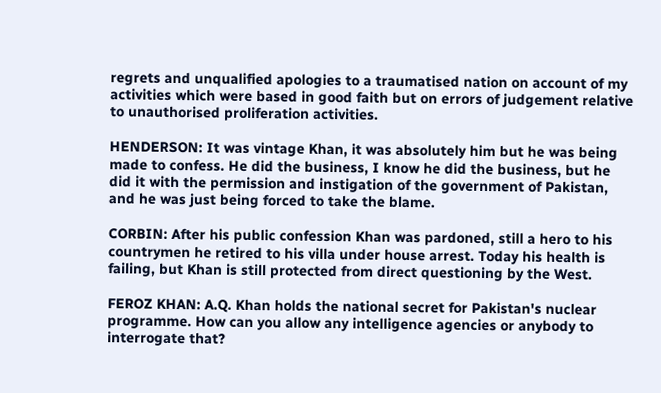regrets and unqualified apologies to a traumatised nation on account of my activities which were based in good faith but on errors of judgement relative to unauthorised proliferation activities.

HENDERSON: It was vintage Khan, it was absolutely him but he was being made to confess. He did the business, I know he did the business, but he did it with the permission and instigation of the government of Pakistan, and he was just being forced to take the blame.

CORBIN: After his public confession Khan was pardoned, still a hero to his countrymen he retired to his villa under house arrest. Today his health is failing, but Khan is still protected from direct questioning by the West.

FEROZ KHAN: A.Q. Khan holds the national secret for Pakistan's nuclear programme. How can you allow any intelligence agencies or anybody to interrogate that?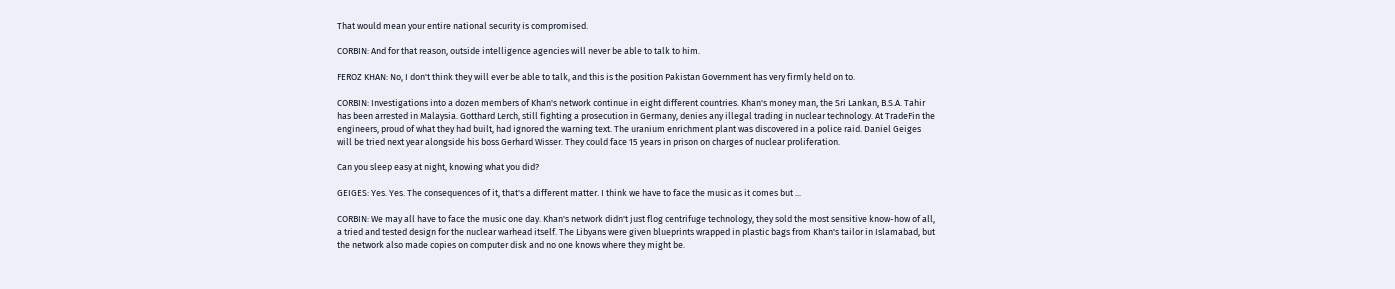That would mean your entire national security is compromised.

CORBIN: And for that reason, outside intelligence agencies will never be able to talk to him.

FEROZ KHAN: No, I don't think they will ever be able to talk, and this is the position Pakistan Government has very firmly held on to.

CORBIN: Investigations into a dozen members of Khan's network continue in eight different countries. Khan's money man, the Sri Lankan, B.S.A. Tahir has been arrested in Malaysia. Gotthard Lerch, still fighting a prosecution in Germany, denies any illegal trading in nuclear technology. At TradeFin the engineers, proud of what they had built, had ignored the warning text. The uranium enrichment plant was discovered in a police raid. Daniel Geiges will be tried next year alongside his boss Gerhard Wisser. They could face 15 years in prison on charges of nuclear proliferation.

Can you sleep easy at night, knowing what you did?

GEIGES: Yes. Yes. The consequences of it, that's a different matter. I think we have to face the music as it comes but ...

CORBIN: We may all have to face the music one day. Khan's network didn't just flog centrifuge technology, they sold the most sensitive know-how of all, a tried and tested design for the nuclear warhead itself. The Libyans were given blueprints wrapped in plastic bags from Khan's tailor in Islamabad, but the network also made copies on computer disk and no one knows where they might be.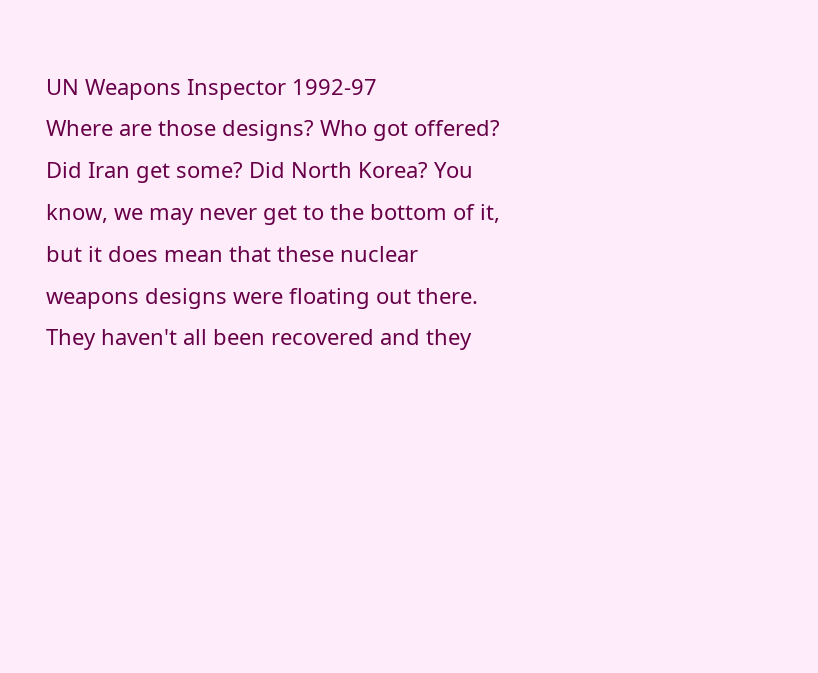UN Weapons Inspector 1992-97
Where are those designs? Who got offered? Did Iran get some? Did North Korea? You know, we may never get to the bottom of it, but it does mean that these nuclear weapons designs were floating out there. They haven't all been recovered and they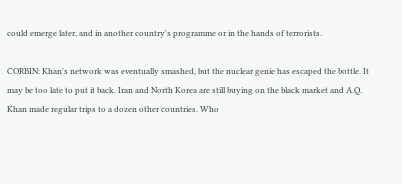could emerge later, and in another country's programme or in the hands of terrorists.

CORBIN: Khan's network was eventually smashed, but the nuclear genie has escaped the bottle. It may be too late to put it back. Iran and North Korea are still buying on the black market and A.Q. Khan made regular trips to a dozen other countries. Who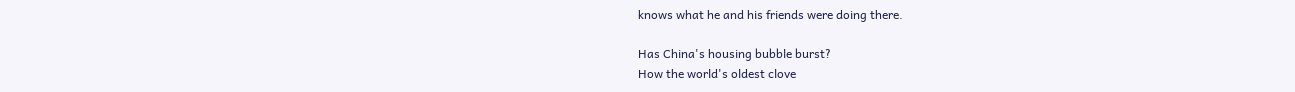knows what he and his friends were doing there.

Has China's housing bubble burst?
How the world's oldest clove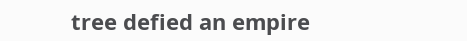tree defied an empire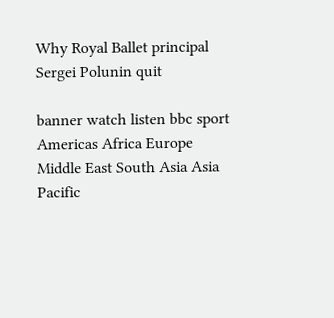Why Royal Ballet principal Sergei Polunin quit

banner watch listen bbc sport Americas Africa Europe Middle East South Asia Asia Pacific